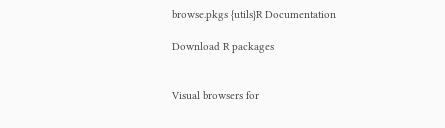browse.pkgs {utils}R Documentation

Download R packages


Visual browsers for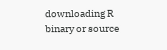downloading R binary or source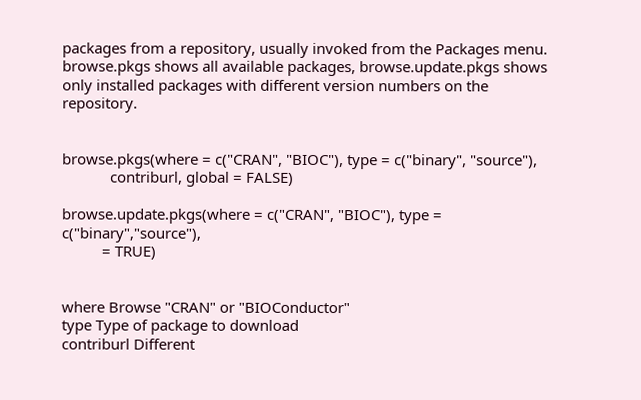packages from a repository, usually invoked from the Packages menu. browse.pkgs shows all available packages, browse.update.pkgs shows only installed packages with different version numbers on the repository.


browse.pkgs(where = c("CRAN", "BIOC"), type = c("binary", "source"),
            contriburl, global = FALSE)

browse.update.pkgs(where = c("CRAN", "BIOC"), type = c("binary","source"),
          = TRUE)


where Browse "CRAN" or "BIOConductor"
type Type of package to download
contriburl Different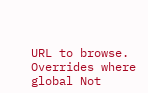URL to browse. Overrides where
global Not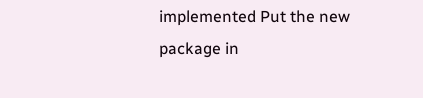implemented Put the new package in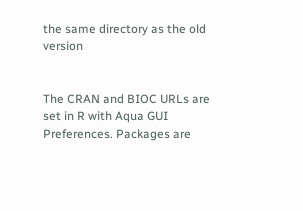the same directory as the old version


The CRAN and BIOC URLs are set in R with Aqua GUI Preferences. Packages are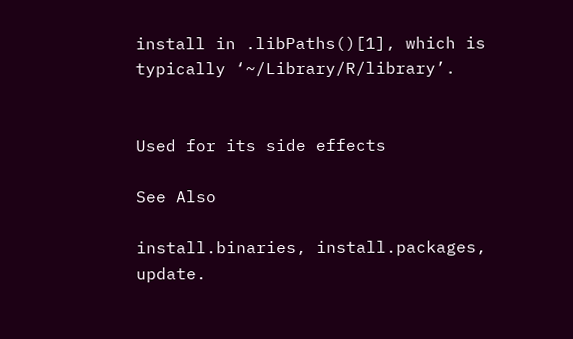install in .libPaths()[1], which is typically ‘~/Library/R/library’.


Used for its side effects

See Also

install.binaries, install.packages, update.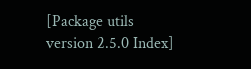[Package utils version 2.5.0 Index]